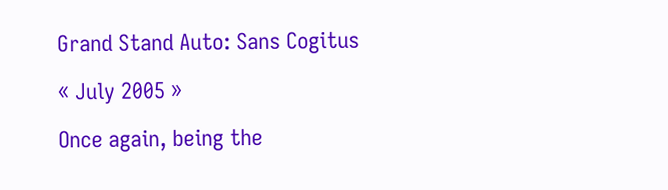Grand Stand Auto: Sans Cogitus

« July 2005 »

Once again, being the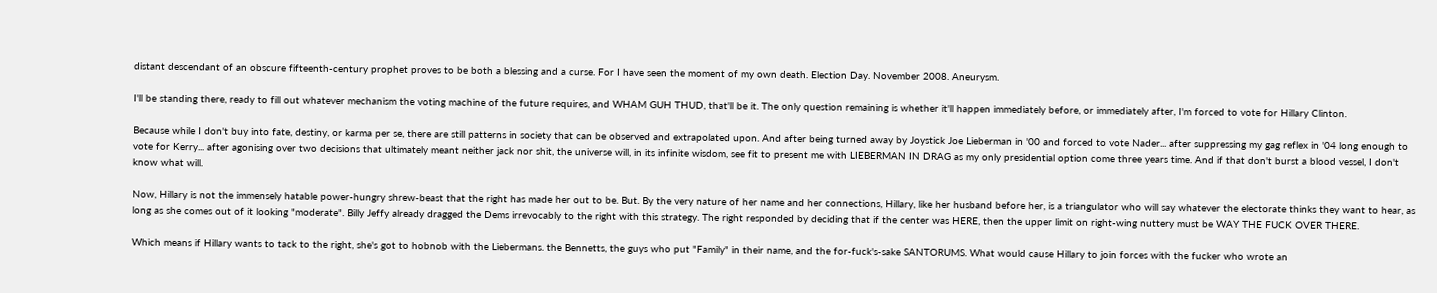distant descendant of an obscure fifteenth-century prophet proves to be both a blessing and a curse. For I have seen the moment of my own death. Election Day. November 2008. Aneurysm.

I'll be standing there, ready to fill out whatever mechanism the voting machine of the future requires, and WHAM GUH THUD, that'll be it. The only question remaining is whether it'll happen immediately before, or immediately after, I'm forced to vote for Hillary Clinton.

Because while I don't buy into fate, destiny, or karma per se, there are still patterns in society that can be observed and extrapolated upon. And after being turned away by Joystick Joe Lieberman in '00 and forced to vote Nader... after suppressing my gag reflex in '04 long enough to vote for Kerry... after agonising over two decisions that ultimately meant neither jack nor shit, the universe will, in its infinite wisdom, see fit to present me with LIEBERMAN IN DRAG as my only presidential option come three years time. And if that don't burst a blood vessel, I don't know what will.

Now, Hillary is not the immensely hatable power-hungry shrew-beast that the right has made her out to be. But. By the very nature of her name and her connections, Hillary, like her husband before her, is a triangulator who will say whatever the electorate thinks they want to hear, as long as she comes out of it looking "moderate". Billy Jeffy already dragged the Dems irrevocably to the right with this strategy. The right responded by deciding that if the center was HERE, then the upper limit on right-wing nuttery must be WAY THE FUCK OVER THERE.

Which means if Hillary wants to tack to the right, she's got to hobnob with the Liebermans. the Bennetts, the guys who put "Family" in their name, and the for-fuck's-sake SANTORUMS. What would cause Hillary to join forces with the fucker who wrote an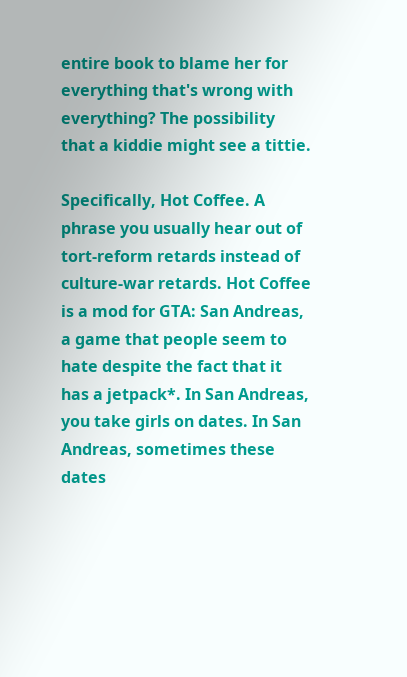entire book to blame her for everything that's wrong with everything? The possibility that a kiddie might see a tittie.

Specifically, Hot Coffee. A phrase you usually hear out of tort-reform retards instead of culture-war retards. Hot Coffee is a mod for GTA: San Andreas, a game that people seem to hate despite the fact that it has a jetpack*. In San Andreas, you take girls on dates. In San Andreas, sometimes these dates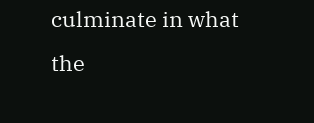culminate in what the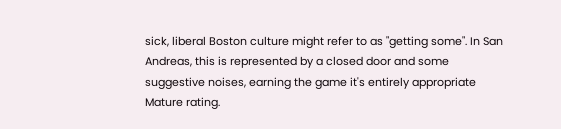sick, liberal Boston culture might refer to as "getting some". In San Andreas, this is represented by a closed door and some suggestive noises, earning the game it's entirely appropriate Mature rating.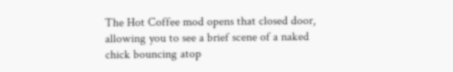The Hot Coffee mod opens that closed door, allowing you to see a brief scene of a naked chick bouncing atop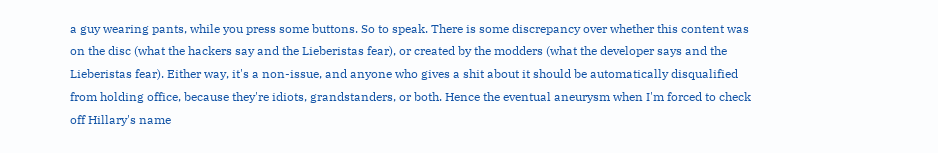a guy wearing pants, while you press some buttons. So to speak. There is some discrepancy over whether this content was on the disc (what the hackers say and the Lieberistas fear), or created by the modders (what the developer says and the Lieberistas fear). Either way, it's a non-issue, and anyone who gives a shit about it should be automatically disqualified from holding office, because they're idiots, grandstanders, or both. Hence the eventual aneurysm when I'm forced to check off Hillary's name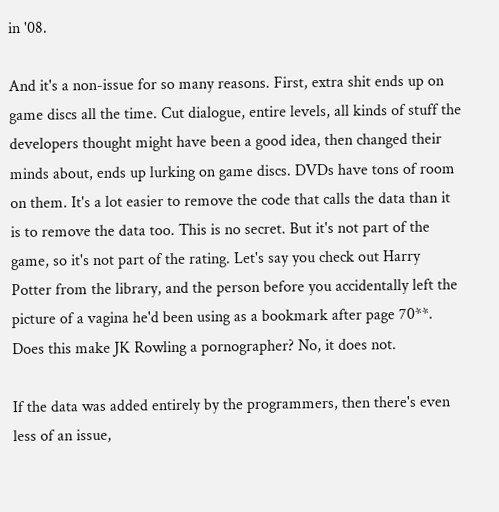in '08.

And it's a non-issue for so many reasons. First, extra shit ends up on game discs all the time. Cut dialogue, entire levels, all kinds of stuff the developers thought might have been a good idea, then changed their minds about, ends up lurking on game discs. DVDs have tons of room on them. It's a lot easier to remove the code that calls the data than it is to remove the data too. This is no secret. But it's not part of the game, so it's not part of the rating. Let's say you check out Harry Potter from the library, and the person before you accidentally left the picture of a vagina he'd been using as a bookmark after page 70**. Does this make JK Rowling a pornographer? No, it does not.

If the data was added entirely by the programmers, then there's even less of an issue,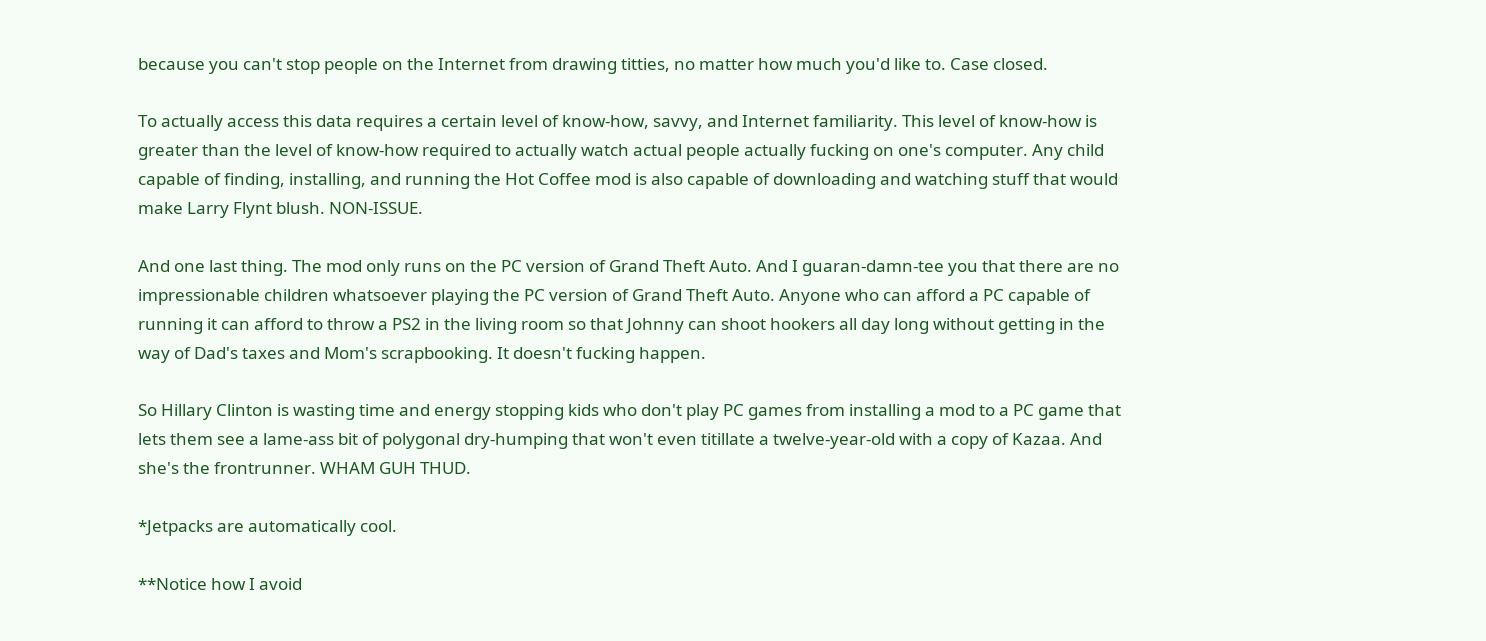because you can't stop people on the Internet from drawing titties, no matter how much you'd like to. Case closed.

To actually access this data requires a certain level of know-how, savvy, and Internet familiarity. This level of know-how is greater than the level of know-how required to actually watch actual people actually fucking on one's computer. Any child capable of finding, installing, and running the Hot Coffee mod is also capable of downloading and watching stuff that would make Larry Flynt blush. NON-ISSUE.

And one last thing. The mod only runs on the PC version of Grand Theft Auto. And I guaran-damn-tee you that there are no impressionable children whatsoever playing the PC version of Grand Theft Auto. Anyone who can afford a PC capable of running it can afford to throw a PS2 in the living room so that Johnny can shoot hookers all day long without getting in the way of Dad's taxes and Mom's scrapbooking. It doesn't fucking happen.

So Hillary Clinton is wasting time and energy stopping kids who don't play PC games from installing a mod to a PC game that lets them see a lame-ass bit of polygonal dry-humping that won't even titillate a twelve-year-old with a copy of Kazaa. And she's the frontrunner. WHAM GUH THUD.

*Jetpacks are automatically cool.

**Notice how I avoid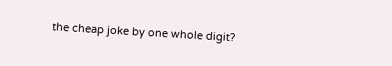the cheap joke by one whole digit?